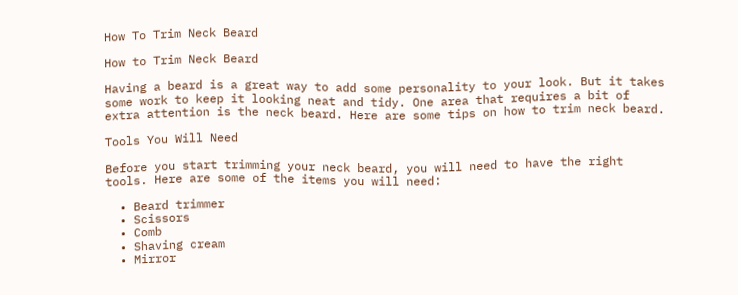How To Trim Neck Beard

How to Trim Neck Beard

Having a beard is a great way to add some personality to your look. But it takes some work to keep it looking neat and tidy. One area that requires a bit of extra attention is the neck beard. Here are some tips on how to trim neck beard.

Tools You Will Need

Before you start trimming your neck beard, you will need to have the right tools. Here are some of the items you will need:

  • Beard trimmer
  • Scissors
  • Comb
  • Shaving cream
  • Mirror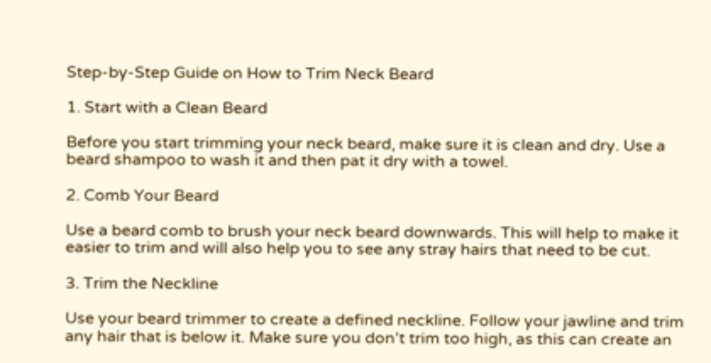Step-by-Step Guide on How to Trim Neck Beard

1. Start with a Clean Beard

Before you start trimming your neck beard, make sure it is clean and dry. Use a beard shampoo to wash it and then pat it dry with a towel.

2. Comb Your Beard

Use a beard comb to brush your neck beard downwards. This will help to make it easier to trim and will also help you to see any stray hairs that need to be cut.

3. Trim the Neckline

Use your beard trimmer to create a defined neckline. Follow your jawline and trim any hair that is below it. Make sure you don’t trim too high, as this can create an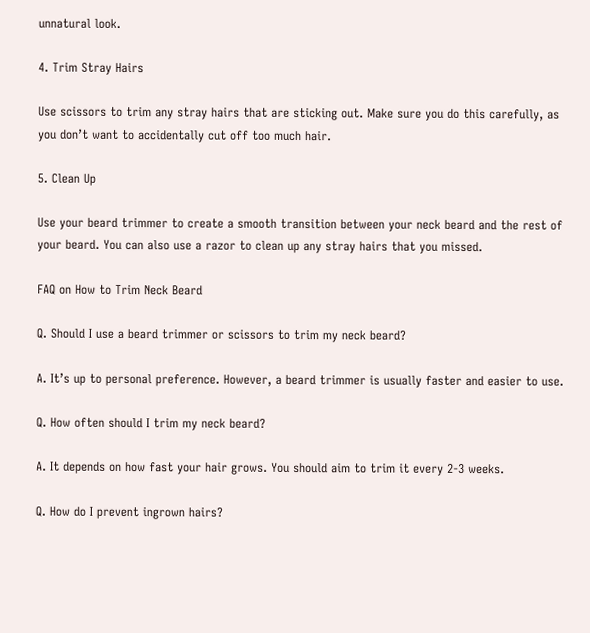unnatural look.

4. Trim Stray Hairs

Use scissors to trim any stray hairs that are sticking out. Make sure you do this carefully, as you don’t want to accidentally cut off too much hair.

5. Clean Up

Use your beard trimmer to create a smooth transition between your neck beard and the rest of your beard. You can also use a razor to clean up any stray hairs that you missed.

FAQ on How to Trim Neck Beard

Q. Should I use a beard trimmer or scissors to trim my neck beard?

A. It’s up to personal preference. However, a beard trimmer is usually faster and easier to use.

Q. How often should I trim my neck beard?

A. It depends on how fast your hair grows. You should aim to trim it every 2-3 weeks.

Q. How do I prevent ingrown hairs?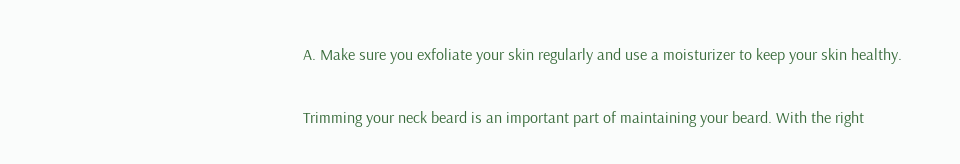A. Make sure you exfoliate your skin regularly and use a moisturizer to keep your skin healthy.


Trimming your neck beard is an important part of maintaining your beard. With the right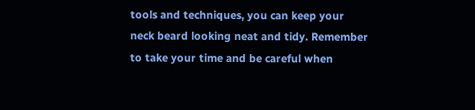tools and techniques, you can keep your neck beard looking neat and tidy. Remember to take your time and be careful when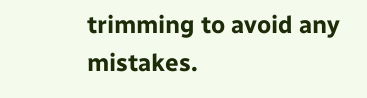trimming to avoid any mistakes.